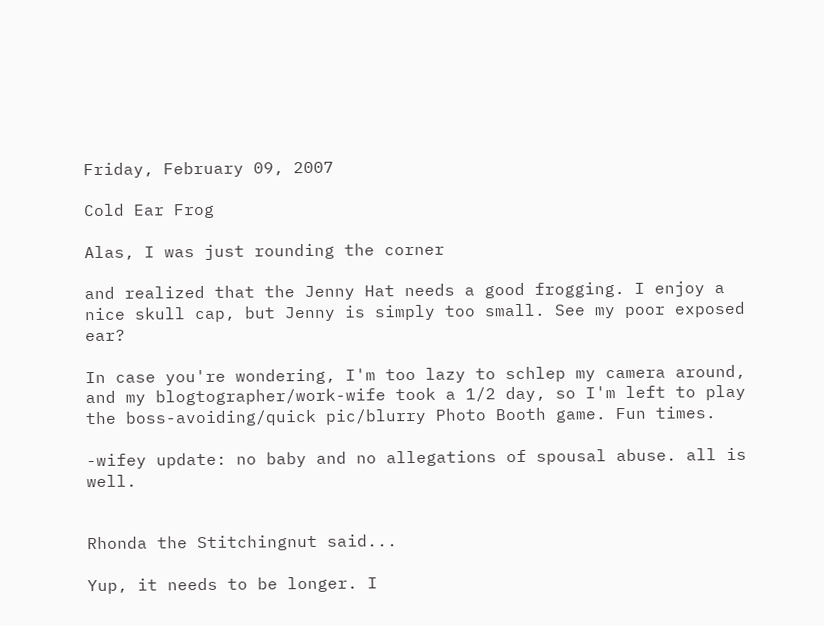Friday, February 09, 2007

Cold Ear Frog

Alas, I was just rounding the corner

and realized that the Jenny Hat needs a good frogging. I enjoy a nice skull cap, but Jenny is simply too small. See my poor exposed ear?

In case you're wondering, I'm too lazy to schlep my camera around, and my blogtographer/work-wife took a 1/2 day, so I'm left to play the boss-avoiding/quick pic/blurry Photo Booth game. Fun times.

-wifey update: no baby and no allegations of spousal abuse. all is well.


Rhonda the Stitchingnut said...

Yup, it needs to be longer. I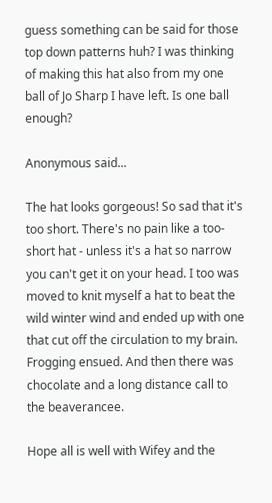guess something can be said for those top down patterns huh? I was thinking of making this hat also from my one ball of Jo Sharp I have left. Is one ball enough?

Anonymous said...

The hat looks gorgeous! So sad that it's too short. There's no pain like a too-short hat - unless it's a hat so narrow you can't get it on your head. I too was moved to knit myself a hat to beat the wild winter wind and ended up with one that cut off the circulation to my brain. Frogging ensued. And then there was chocolate and a long distance call to the beaverancee.

Hope all is well with Wifey and the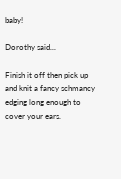baby!

Dorothy said...

Finish it off then pick up and knit a fancy schmancy edging long enough to cover your ears.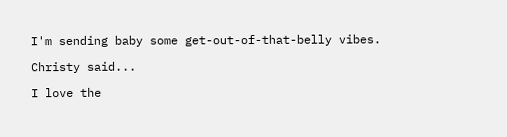I'm sending baby some get-out-of-that-belly vibes.

Christy said...

I love the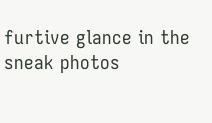furtive glance in the sneak photos